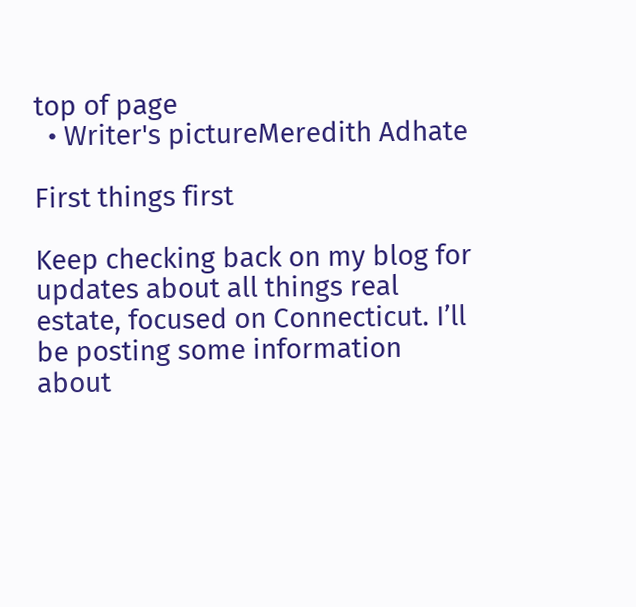top of page
  • Writer's pictureMeredith Adhate

First things first

Keep checking back on my blog for updates about all things real estate, focused on Connecticut. I’ll be posting some information about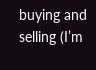buying and selling (I’m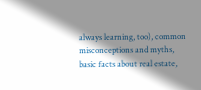always learning, too), common misconceptions and myths, basic facts about real estate,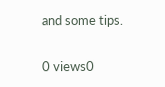and some tips.

0 views0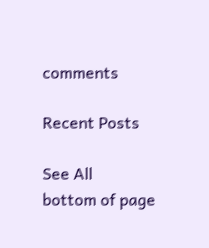comments

Recent Posts

See All
bottom of page